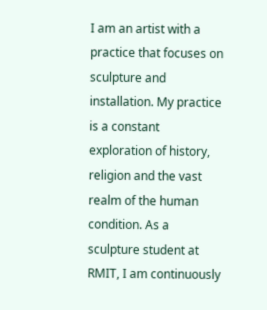I am an artist with a practice that focuses on sculpture and installation. My practice is a constant exploration of history, religion and the vast realm of the human condition. As a sculpture student at RMIT, I am continuously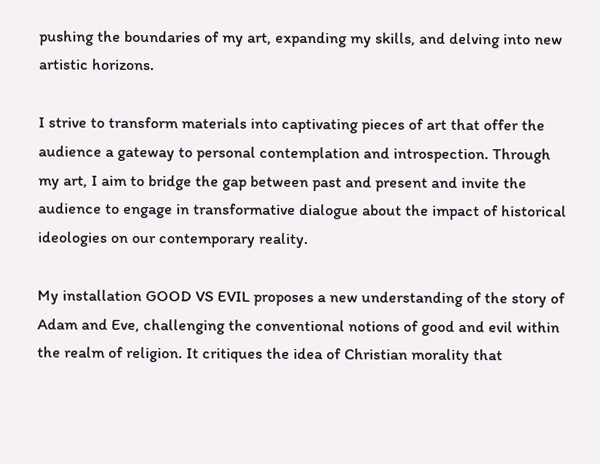pushing the boundaries of my art, expanding my skills, and delving into new artistic horizons.

I strive to transform materials into captivating pieces of art that offer the audience a gateway to personal contemplation and introspection. Through my art, I aim to bridge the gap between past and present and invite the audience to engage in transformative dialogue about the impact of historical ideologies on our contemporary reality.

My installation GOOD VS EVIL proposes a new understanding of the story of Adam and Eve, challenging the conventional notions of good and evil within the realm of religion. It critiques the idea of Christian morality that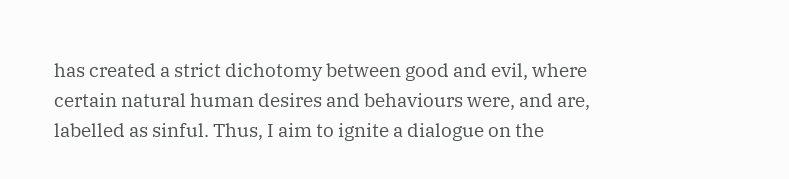has created a strict dichotomy between good and evil, where certain natural human desires and behaviours were, and are, labelled as sinful. Thus, I aim to ignite a dialogue on the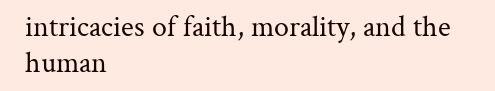intricacies of faith, morality, and the human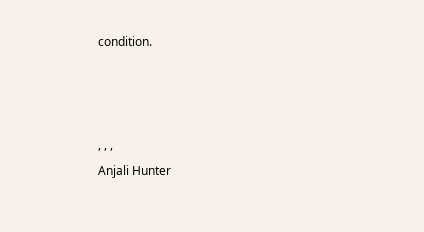condition.



, , ,
Anjali Hunter